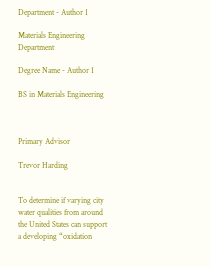Department - Author 1

Materials Engineering Department

Degree Name - Author 1

BS in Materials Engineering



Primary Advisor

Trevor Harding


To determine if varying city water qualities from around the United States can support a developing “oxidation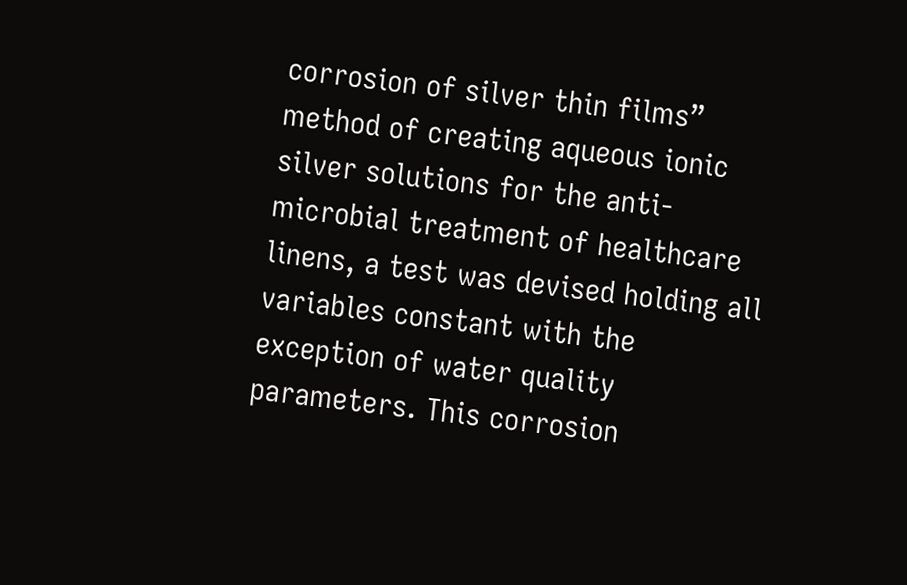corrosion of silver thin films” method of creating aqueous ionic silver solutions for the anti-microbial treatment of healthcare linens, a test was devised holding all variables constant with the exception of water quality parameters. This corrosion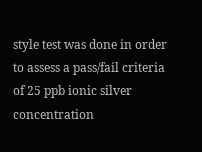style test was done in order to assess a pass/fail criteria of 25 ppb ionic silver concentration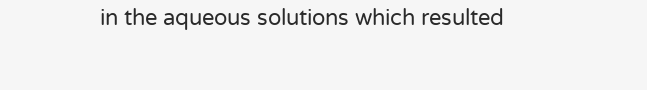in the aqueous solutions which resulted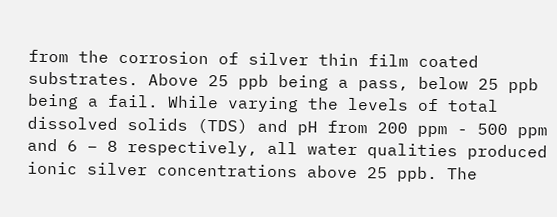from the corrosion of silver thin film coated substrates. Above 25 ppb being a pass, below 25 ppb being a fail. While varying the levels of total dissolved solids (TDS) and pH from 200 ppm - 500 ppm and 6 – 8 respectively, all water qualities produced ionic silver concentrations above 25 ppb. The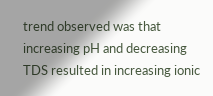trend observed was that increasing pH and decreasing TDS resulted in increasing ionic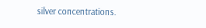silver concentrations.